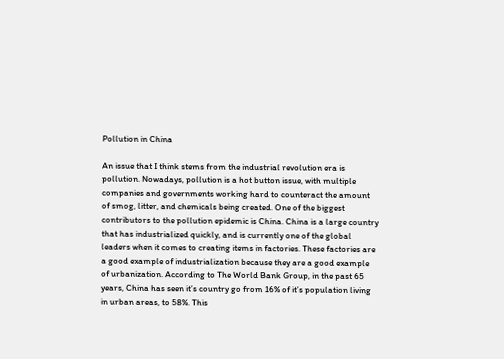Pollution in China

An issue that I think stems from the industrial revolution era is pollution. Nowadays, pollution is a hot button issue, with multiple companies and governments working hard to counteract the amount of smog, litter, and chemicals being created. One of the biggest contributors to the pollution epidemic is China. China is a large country that has industrialized quickly, and is currently one of the global leaders when it comes to creating items in factories. These factories are a good example of industrialization because they are a good example of urbanization. According to The World Bank Group, in the past 65 years, China has seen it’s country go from 16% of it’s population living in urban areas, to 58%. This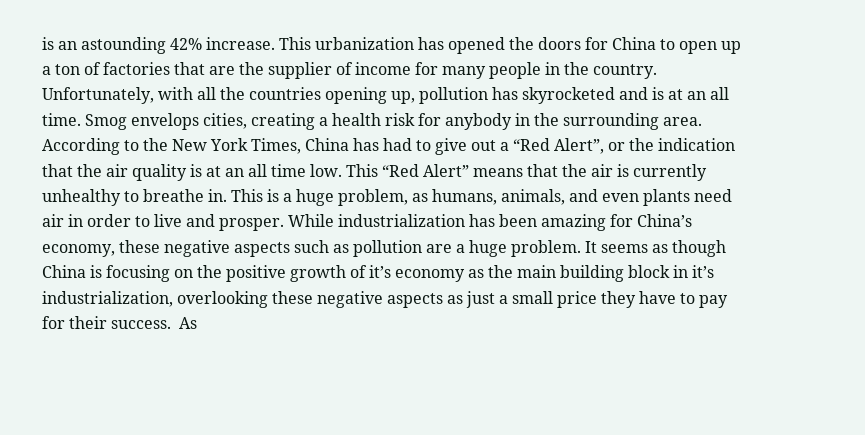is an astounding 42% increase. This urbanization has opened the doors for China to open up a ton of factories that are the supplier of income for many people in the country. Unfortunately, with all the countries opening up, pollution has skyrocketed and is at an all time. Smog envelops cities, creating a health risk for anybody in the surrounding area. According to the New York Times, China has had to give out a “Red Alert”, or the indication that the air quality is at an all time low. This “Red Alert” means that the air is currently unhealthy to breathe in. This is a huge problem, as humans, animals, and even plants need air in order to live and prosper. While industrialization has been amazing for China’s economy, these negative aspects such as pollution are a huge problem. It seems as though China is focusing on the positive growth of it’s economy as the main building block in it’s industrialization, overlooking these negative aspects as just a small price they have to pay for their success.  As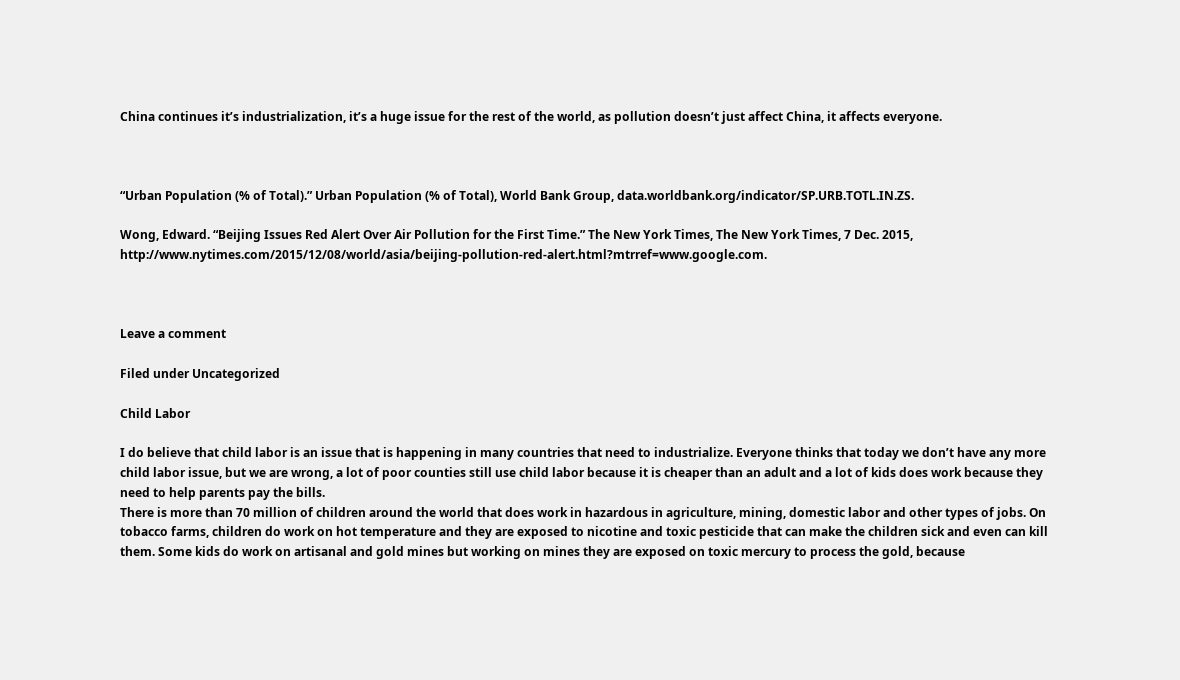China continues it’s industrialization, it’s a huge issue for the rest of the world, as pollution doesn’t just affect China, it affects everyone.



“Urban Population (% of Total).” Urban Population (% of Total), World Bank Group, data.worldbank.org/indicator/SP.URB.TOTL.IN.ZS.

Wong, Edward. “Beijing Issues Red Alert Over Air Pollution for the First Time.” The New York Times, The New York Times, 7 Dec. 2015, http://www.nytimes.com/2015/12/08/world/asia/beijing-pollution-red-alert.html?mtrref=www.google.com.



Leave a comment

Filed under Uncategorized

Child Labor

I do believe that child labor is an issue that is happening in many countries that need to industrialize. Everyone thinks that today we don’t have any more child labor issue, but we are wrong, a lot of poor counties still use child labor because it is cheaper than an adult and a lot of kids does work because they need to help parents pay the bills.
There is more than 70 million of children around the world that does work in hazardous in agriculture, mining, domestic labor and other types of jobs. On tobacco farms, children do work on hot temperature and they are exposed to nicotine and toxic pesticide that can make the children sick and even can kill them. Some kids do work on artisanal and gold mines but working on mines they are exposed on toxic mercury to process the gold, because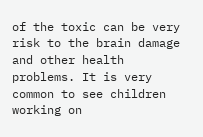of the toxic can be very risk to the brain damage and other health problems. It is very common to see children working on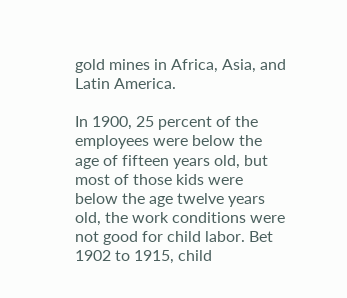gold mines in Africa, Asia, and Latin America.

In 1900, 25 percent of the employees were below the age of fifteen years old, but most of those kids were below the age twelve years old, the work conditions were not good for child labor. Bet 1902 to 1915, child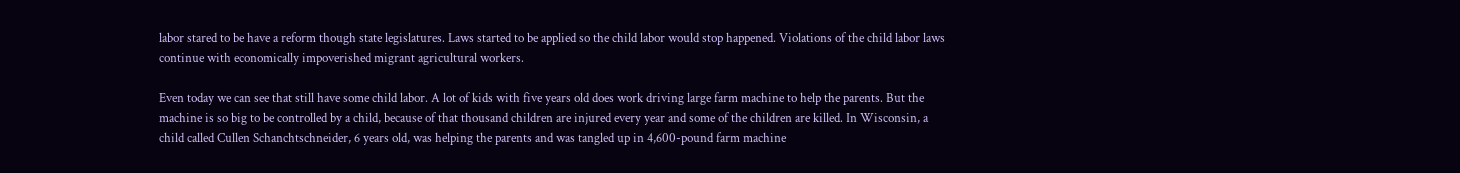labor stared to be have a reform though state legislatures. Laws started to be applied so the child labor would stop happened. Violations of the child labor laws continue with economically impoverished migrant agricultural workers.

Even today we can see that still have some child labor. A lot of kids with five years old does work driving large farm machine to help the parents. But the machine is so big to be controlled by a child, because of that thousand children are injured every year and some of the children are killed. In Wisconsin, a child called Cullen Schanchtschneider, 6 years old, was helping the parents and was tangled up in 4,600-pound farm machine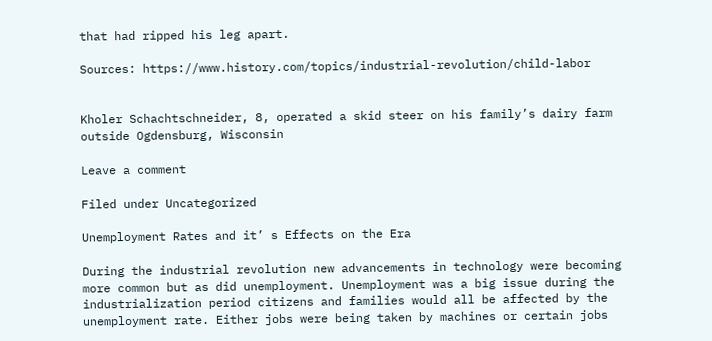that had ripped his leg apart.

Sources: https://www.history.com/topics/industrial-revolution/child-labor


Kholer Schachtschneider, 8, operated a skid steer on his family’s dairy farm outside Ogdensburg, Wisconsin

Leave a comment

Filed under Uncategorized

Unemployment Rates and it’ s Effects on the Era

During the industrial revolution new advancements in technology were becoming more common but as did unemployment. Unemployment was a big issue during the industrialization period citizens and families would all be affected by the unemployment rate. Either jobs were being taken by machines or certain jobs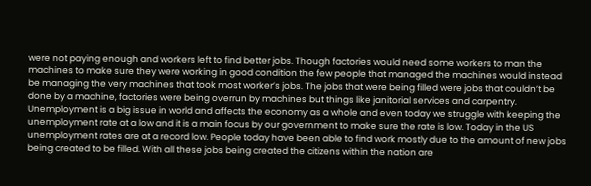were not paying enough and workers left to find better jobs. Though factories would need some workers to man the machines to make sure they were working in good condition the few people that managed the machines would instead be managing the very machines that took most worker’s jobs. The jobs that were being filled were jobs that couldn’t be done by a machine, factories were being overrun by machines but things like janitorial services and carpentry. Unemployment is a big issue in world and affects the economy as a whole and even today we struggle with keeping the unemployment rate at a low and it is a main focus by our government to make sure the rate is low. Today in the US unemployment rates are at a record low. People today have been able to find work mostly due to the amount of new jobs being created to be filled. With all these jobs being created the citizens within the nation are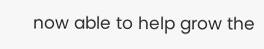now able to help grow the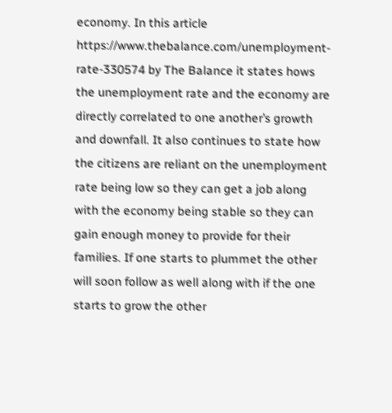economy. In this article https://www.thebalance.com/unemployment-rate-330574 by The Balance it states hows the unemployment rate and the economy are directly correlated to one another’s growth and downfall. It also continues to state how the citizens are reliant on the unemployment rate being low so they can get a job along with the economy being stable so they can gain enough money to provide for their families. If one starts to plummet the other will soon follow as well along with if the one starts to grow the other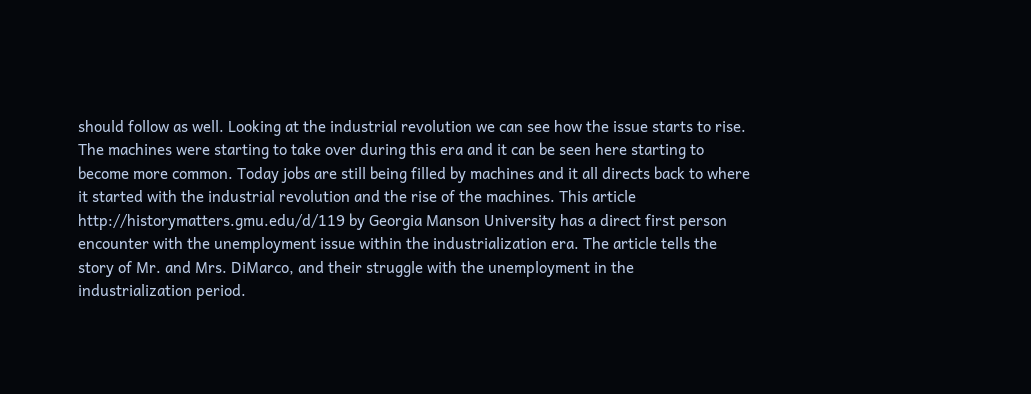should follow as well. Looking at the industrial revolution we can see how the issue starts to rise. The machines were starting to take over during this era and it can be seen here starting to become more common. Today jobs are still being filled by machines and it all directs back to where it started with the industrial revolution and the rise of the machines. This article http://historymatters.gmu.edu/d/119 by Georgia Manson University has a direct first person encounter with the unemployment issue within the industrialization era. The article tells the story of Mr. and Mrs. DiMarco, and their struggle with the unemployment in the industrialization period.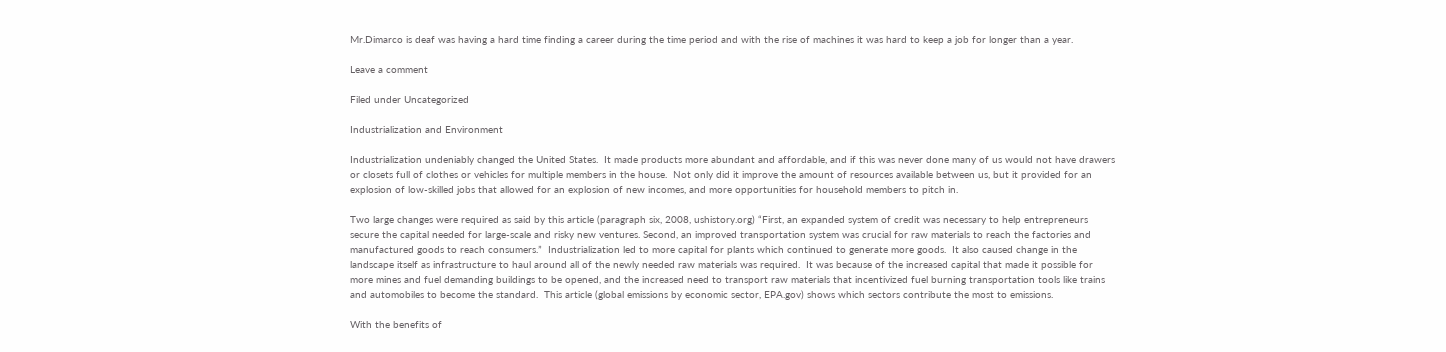Mr.Dimarco is deaf was having a hard time finding a career during the time period and with the rise of machines it was hard to keep a job for longer than a year.

Leave a comment

Filed under Uncategorized

Industrialization and Environment

Industrialization undeniably changed the United States.  It made products more abundant and affordable, and if this was never done many of us would not have drawers or closets full of clothes or vehicles for multiple members in the house.  Not only did it improve the amount of resources available between us, but it provided for an explosion of low-skilled jobs that allowed for an explosion of new incomes, and more opportunities for household members to pitch in.

Two large changes were required as said by this article (paragraph six, 2008, ushistory.org) “First, an expanded system of credit was necessary to help entrepreneurs secure the capital needed for large-scale and risky new ventures. Second, an improved transportation system was crucial for raw materials to reach the factories and manufactured goods to reach consumers.”  Industrialization led to more capital for plants which continued to generate more goods.  It also caused change in the landscape itself as infrastructure to haul around all of the newly needed raw materials was required.  It was because of the increased capital that made it possible for more mines and fuel demanding buildings to be opened, and the increased need to transport raw materials that incentivized fuel burning transportation tools like trains and automobiles to become the standard.  This article (global emissions by economic sector, EPA.gov) shows which sectors contribute the most to emissions.

With the benefits of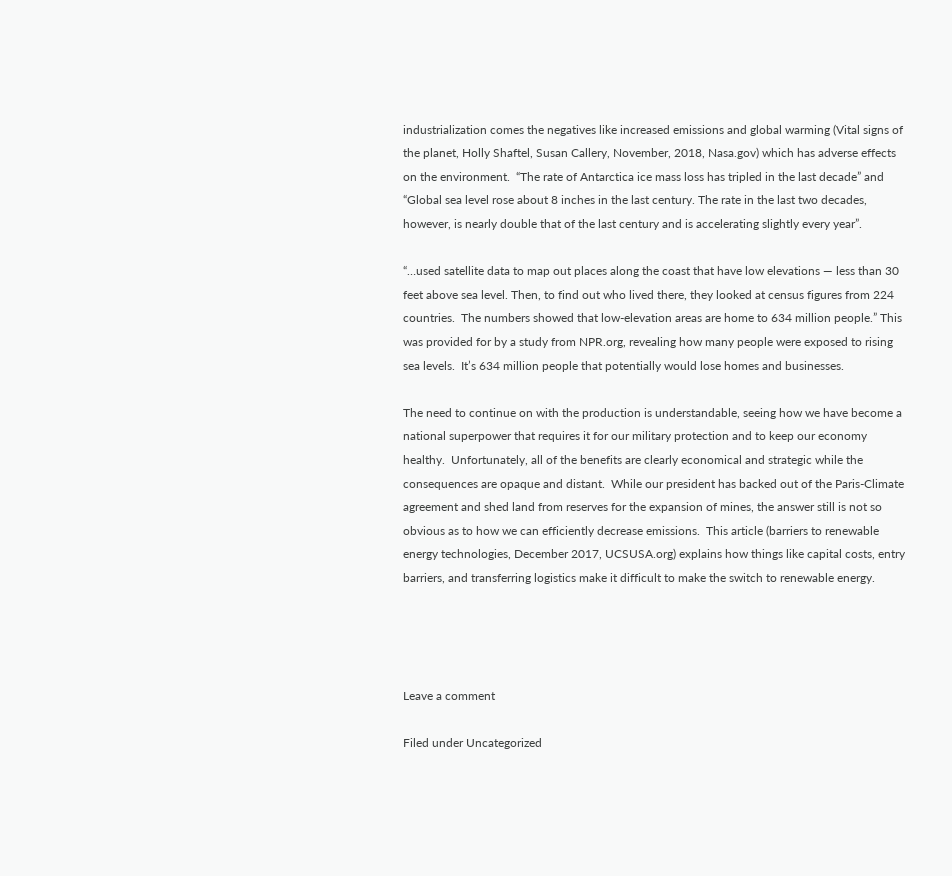industrialization comes the negatives like increased emissions and global warming (Vital signs of the planet, Holly Shaftel, Susan Callery, November, 2018, Nasa.gov) which has adverse effects on the environment.  “The rate of Antarctica ice mass loss has tripled in the last decade” and “Global sea level rose about 8 inches in the last century. The rate in the last two decades, however, is nearly double that of the last century and is accelerating slightly every year”.

“…used satellite data to map out places along the coast that have low elevations — less than 30 feet above sea level. Then, to find out who lived there, they looked at census figures from 224 countries.  The numbers showed that low-elevation areas are home to 634 million people.” This was provided for by a study from NPR.org, revealing how many people were exposed to rising sea levels.  It’s 634 million people that potentially would lose homes and businesses.

The need to continue on with the production is understandable, seeing how we have become a national superpower that requires it for our military protection and to keep our economy healthy.  Unfortunately, all of the benefits are clearly economical and strategic while the consequences are opaque and distant.  While our president has backed out of the Paris-Climate agreement and shed land from reserves for the expansion of mines, the answer still is not so obvious as to how we can efficiently decrease emissions.  This article (barriers to renewable energy technologies, December 2017, UCSUSA.org) explains how things like capital costs, entry barriers, and transferring logistics make it difficult to make the switch to renewable energy.




Leave a comment

Filed under Uncategorized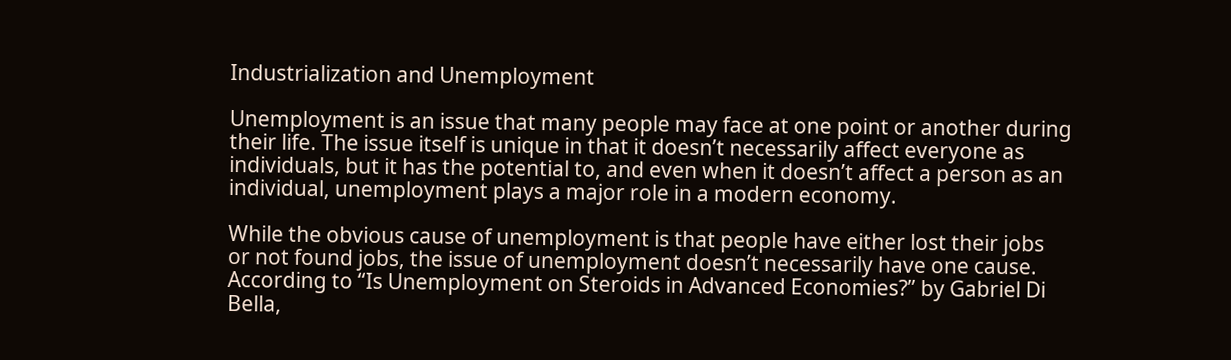Industrialization and Unemployment

Unemployment is an issue that many people may face at one point or another during their life. The issue itself is unique in that it doesn’t necessarily affect everyone as individuals, but it has the potential to, and even when it doesn’t affect a person as an individual, unemployment plays a major role in a modern economy.

While the obvious cause of unemployment is that people have either lost their jobs or not found jobs, the issue of unemployment doesn’t necessarily have one cause. According to “Is Unemployment on Steroids in Advanced Economies?” by Gabriel Di Bella,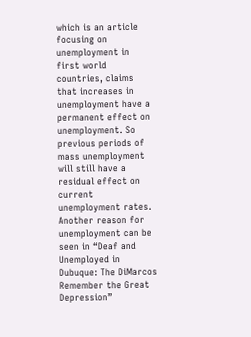which is an article focusing on unemployment in first world countries, claims that increases in unemployment have a permanent effect on unemployment. So previous periods of mass unemployment will still have a residual effect on current unemployment rates. Another reason for unemployment can be seen in “Deaf and Unemployed in Dubuque: The DiMarcos Remember the Great Depression”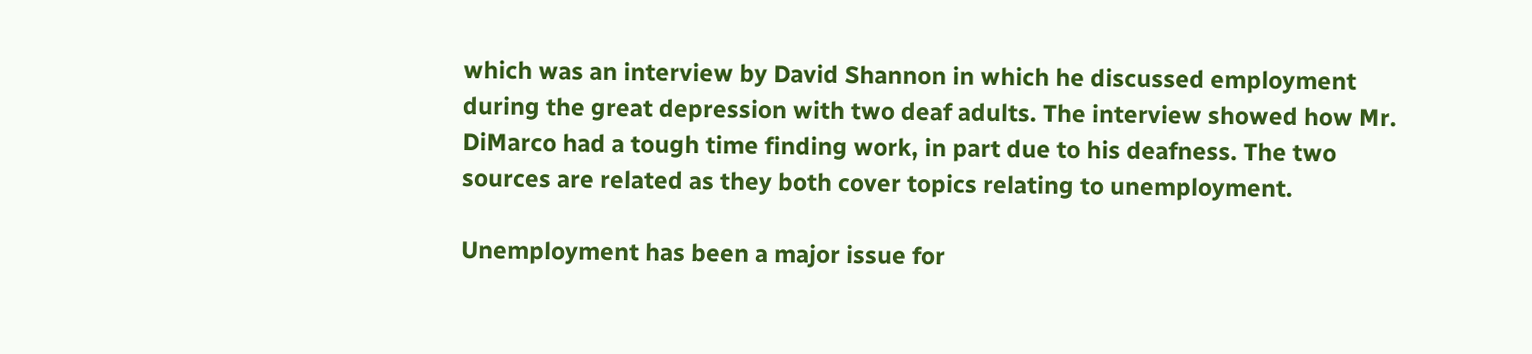which was an interview by David Shannon in which he discussed employment during the great depression with two deaf adults. The interview showed how Mr. DiMarco had a tough time finding work, in part due to his deafness. The two sources are related as they both cover topics relating to unemployment.

Unemployment has been a major issue for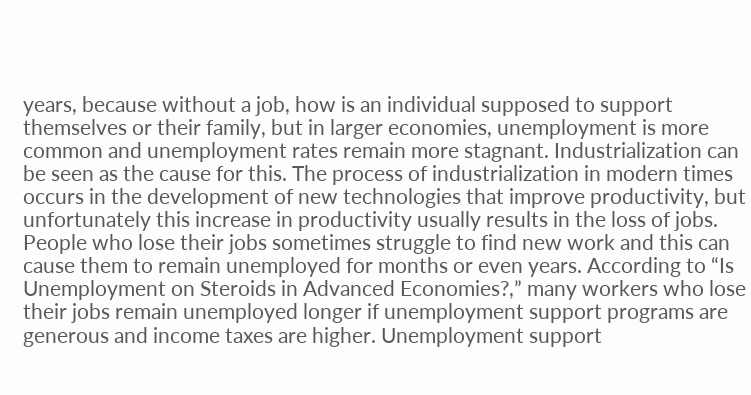years, because without a job, how is an individual supposed to support themselves or their family, but in larger economies, unemployment is more common and unemployment rates remain more stagnant. Industrialization can be seen as the cause for this. The process of industrialization in modern times occurs in the development of new technologies that improve productivity, but unfortunately this increase in productivity usually results in the loss of jobs. People who lose their jobs sometimes struggle to find new work and this can cause them to remain unemployed for months or even years. According to “Is Unemployment on Steroids in Advanced Economies?,” many workers who lose their jobs remain unemployed longer if unemployment support programs are generous and income taxes are higher. Unemployment support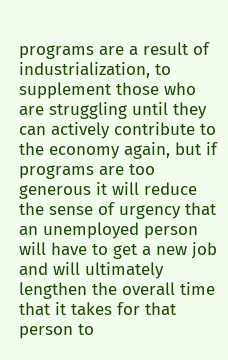programs are a result of industrialization, to supplement those who are struggling until they can actively contribute to the economy again, but if programs are too generous it will reduce the sense of urgency that an unemployed person will have to get a new job and will ultimately lengthen the overall time that it takes for that person to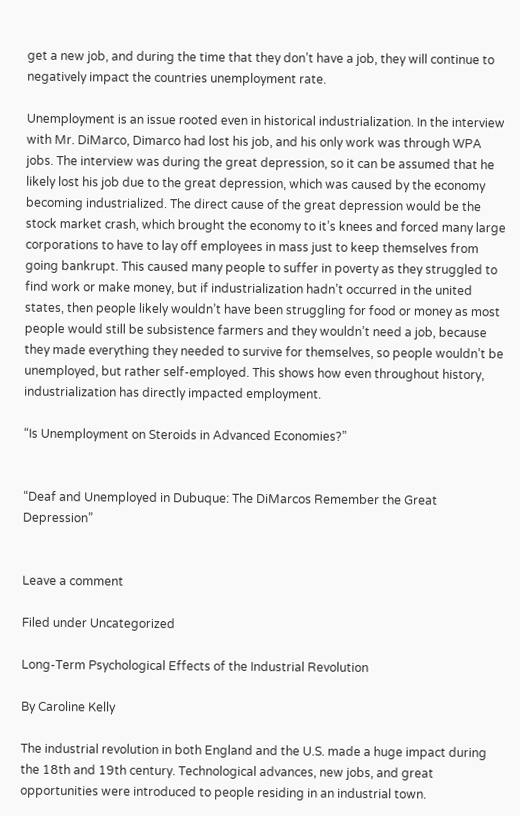get a new job, and during the time that they don’t have a job, they will continue to negatively impact the countries unemployment rate.

Unemployment is an issue rooted even in historical industrialization. In the interview with Mr. DiMarco, Dimarco had lost his job, and his only work was through WPA jobs. The interview was during the great depression, so it can be assumed that he likely lost his job due to the great depression, which was caused by the economy becoming industrialized. The direct cause of the great depression would be the stock market crash, which brought the economy to it’s knees and forced many large corporations to have to lay off employees in mass just to keep themselves from going bankrupt. This caused many people to suffer in poverty as they struggled to find work or make money, but if industrialization hadn’t occurred in the united states, then people likely wouldn’t have been struggling for food or money as most people would still be subsistence farmers and they wouldn’t need a job, because they made everything they needed to survive for themselves, so people wouldn’t be unemployed, but rather self-employed. This shows how even throughout history, industrialization has directly impacted employment.

“Is Unemployment on Steroids in Advanced Economies?”


“Deaf and Unemployed in Dubuque: The DiMarcos Remember the Great Depression”


Leave a comment

Filed under Uncategorized

Long-Term Psychological Effects of the Industrial Revolution

By Caroline Kelly

The industrial revolution in both England and the U.S. made a huge impact during the 18th and 19th century. Technological advances, new jobs, and great opportunities were introduced to people residing in an industrial town.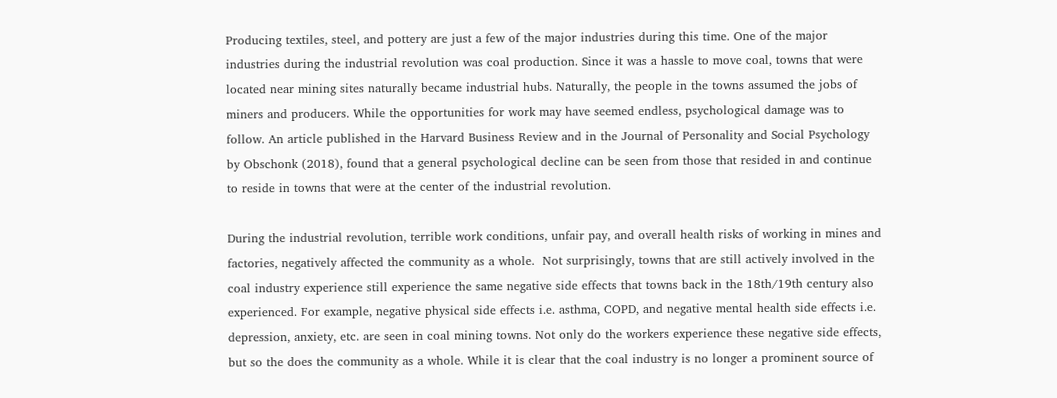Producing textiles, steel, and pottery are just a few of the major industries during this time. One of the major industries during the industrial revolution was coal production. Since it was a hassle to move coal, towns that were located near mining sites naturally became industrial hubs. Naturally, the people in the towns assumed the jobs of miners and producers. While the opportunities for work may have seemed endless, psychological damage was to follow. An article published in the Harvard Business Review and in the Journal of Personality and Social Psychology by Obschonk (2018), found that a general psychological decline can be seen from those that resided in and continue to reside in towns that were at the center of the industrial revolution.

During the industrial revolution, terrible work conditions, unfair pay, and overall health risks of working in mines and factories, negatively affected the community as a whole.  Not surprisingly, towns that are still actively involved in the coal industry experience still experience the same negative side effects that towns back in the 18th/19th century also experienced. For example, negative physical side effects i.e. asthma, COPD, and negative mental health side effects i.e. depression, anxiety, etc. are seen in coal mining towns. Not only do the workers experience these negative side effects, but so the does the community as a whole. While it is clear that the coal industry is no longer a prominent source of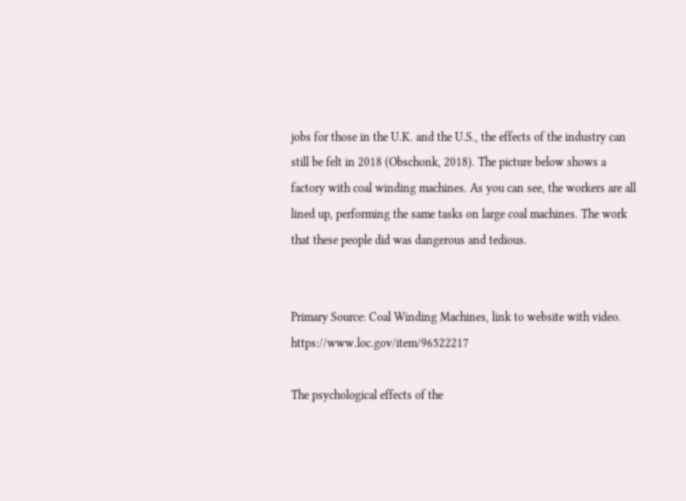jobs for those in the U.K. and the U.S., the effects of the industry can still be felt in 2018 (Obschonk, 2018). The picture below shows a factory with coal winding machines. As you can see, the workers are all lined up, performing the same tasks on large coal machines. The work that these people did was dangerous and tedious.


Primary Source: Coal Winding Machines, link to website with video. https://www.loc.gov/item/96522217

The psychological effects of the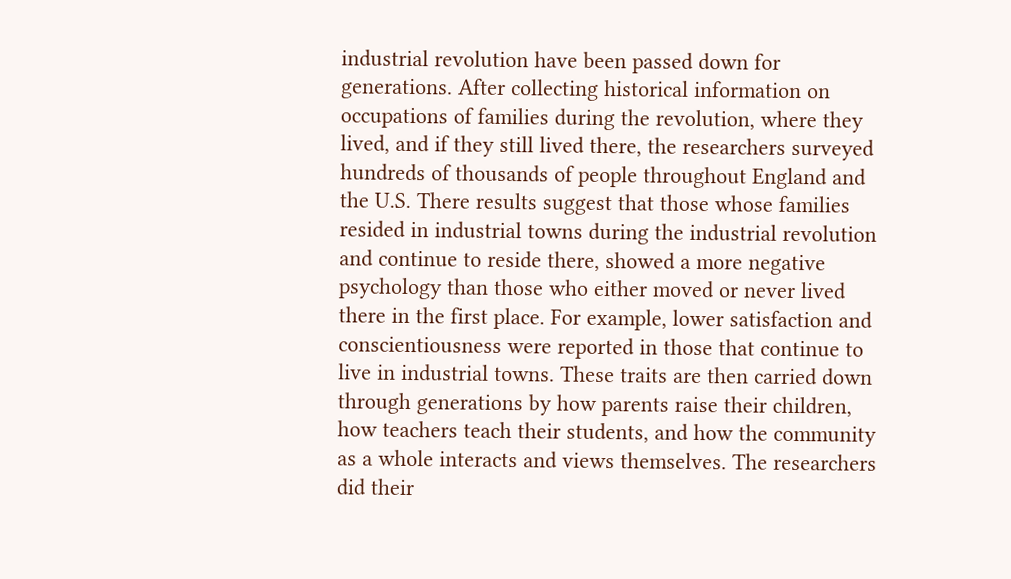industrial revolution have been passed down for generations. After collecting historical information on occupations of families during the revolution, where they lived, and if they still lived there, the researchers surveyed hundreds of thousands of people throughout England and the U.S. There results suggest that those whose families resided in industrial towns during the industrial revolution and continue to reside there, showed a more negative psychology than those who either moved or never lived there in the first place. For example, lower satisfaction and conscientiousness were reported in those that continue to live in industrial towns. These traits are then carried down through generations by how parents raise their children, how teachers teach their students, and how the community as a whole interacts and views themselves. The researchers did their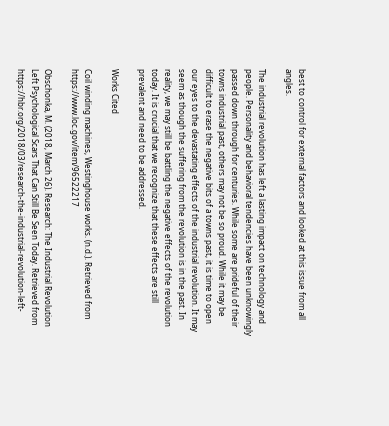best to control for external factors and looked at this issue from all angles.

The industrial revolution has left a lasting impact on technology and people. Personality and behavioral tendencies have been unknowingly passed down through for centuries. While some are prideful of their towns industrial past, others may not be so proud. While it may be difficult to erase the negative bits of a towns past, it is time to open our eyes to the devastating effects of the industrial revolution. It may seem as though the suffering from the revolution is in the past. In reality, we may still be battling the negative effects of the revolution today. It is crucial that we recognize that these effects are still prevalent and need to be addressed.

Works Cited

Coil winding machines, Westinghouse works. (n.d.). Retrieved from https://www.loc.gov/item/96522217

Obschonka, M. (2018, March 26). Research: The Industrial Revolution Left Psychological Scars That Can Still Be Seen Today. Retrieved from https://hbr.org/2018/03/research-the-industrial-revolution-left-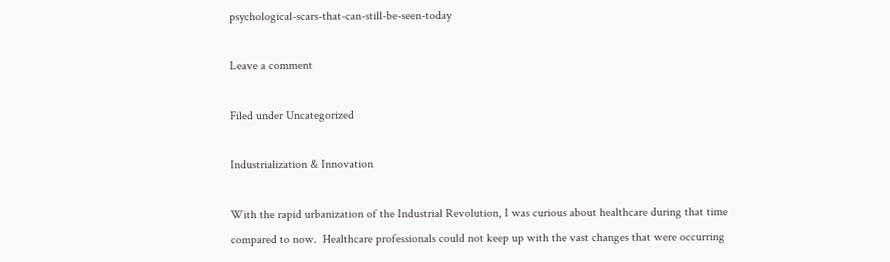psychological-scars-that-can-still-be-seen-today

Leave a comment

Filed under Uncategorized

Industrialization & Innovation

With the rapid urbanization of the Industrial Revolution, I was curious about healthcare during that time compared to now.  Healthcare professionals could not keep up with the vast changes that were occurring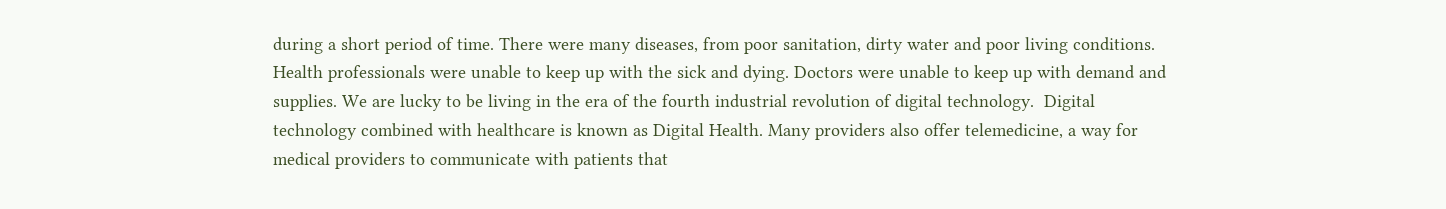during a short period of time. There were many diseases, from poor sanitation, dirty water and poor living conditions.  Health professionals were unable to keep up with the sick and dying. Doctors were unable to keep up with demand and supplies. We are lucky to be living in the era of the fourth industrial revolution of digital technology.  Digital technology combined with healthcare is known as Digital Health. Many providers also offer telemedicine, a way for medical providers to communicate with patients that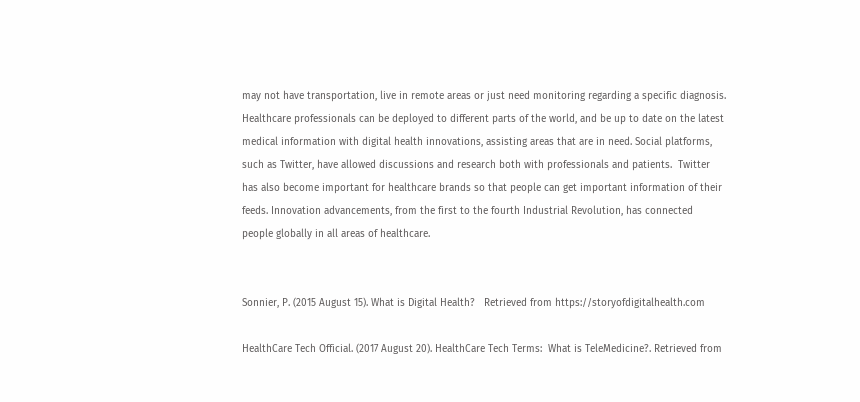may not have transportation, live in remote areas or just need monitoring regarding a specific diagnosis.  Healthcare professionals can be deployed to different parts of the world, and be up to date on the latest medical information with digital health innovations, assisting areas that are in need. Social platforms, such as Twitter, have allowed discussions and research both with professionals and patients.  Twitter has also become important for healthcare brands so that people can get important information of their feeds. Innovation advancements, from the first to the fourth Industrial Revolution, has connected people globally in all areas of healthcare.


Sonnier, P. (2015 August 15). What is Digital Health?   Retrieved from https://storyofdigitalhealth.com

HealthCare Tech Official. (2017 August 20). HealthCare Tech Terms:  What is TeleMedicine?. Retrieved from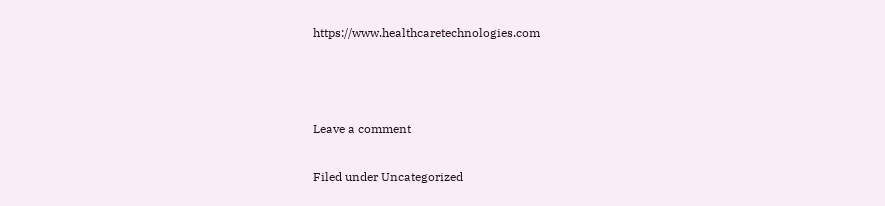https://www.healthcaretechnologies.com



Leave a comment

Filed under Uncategorized